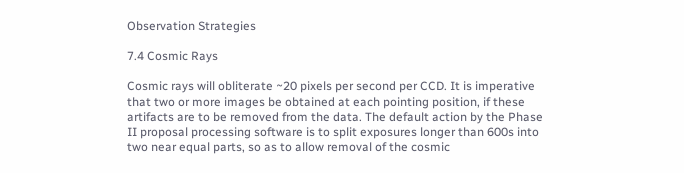Observation Strategies

7.4 Cosmic Rays

Cosmic rays will obliterate ~20 pixels per second per CCD. It is imperative that two or more images be obtained at each pointing position, if these artifacts are to be removed from the data. The default action by the Phase II proposal processing software is to split exposures longer than 600s into two near equal parts, so as to allow removal of the cosmic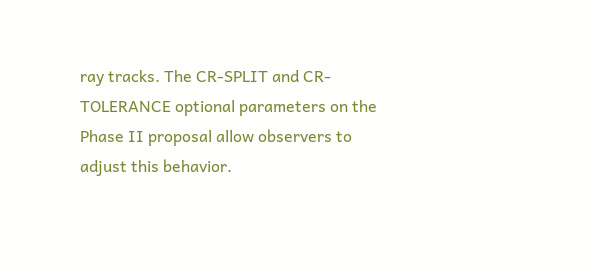ray tracks. The CR-SPLIT and CR-TOLERANCE optional parameters on the Phase II proposal allow observers to adjust this behavior.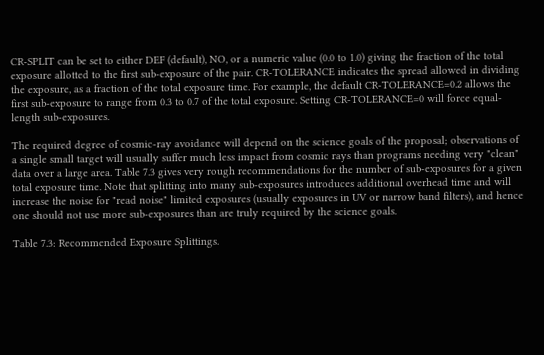CR-SPLIT can be set to either DEF (default), NO, or a numeric value (0.0 to 1.0) giving the fraction of the total exposure allotted to the first sub-exposure of the pair. CR-TOLERANCE indicates the spread allowed in dividing the exposure, as a fraction of the total exposure time. For example, the default CR-TOLERANCE=0.2 allows the first sub-exposure to range from 0.3 to 0.7 of the total exposure. Setting CR-TOLERANCE=0 will force equal-length sub-exposures.

The required degree of cosmic-ray avoidance will depend on the science goals of the proposal; observations of a single small target will usually suffer much less impact from cosmic rays than programs needing very "clean" data over a large area. Table 7.3 gives very rough recommendations for the number of sub-exposures for a given total exposure time. Note that splitting into many sub-exposures introduces additional overhead time and will increase the noise for "read noise" limited exposures (usually exposures in UV or narrow band filters), and hence one should not use more sub-exposures than are truly required by the science goals.

Table 7.3: Recommended Exposure Splittings.